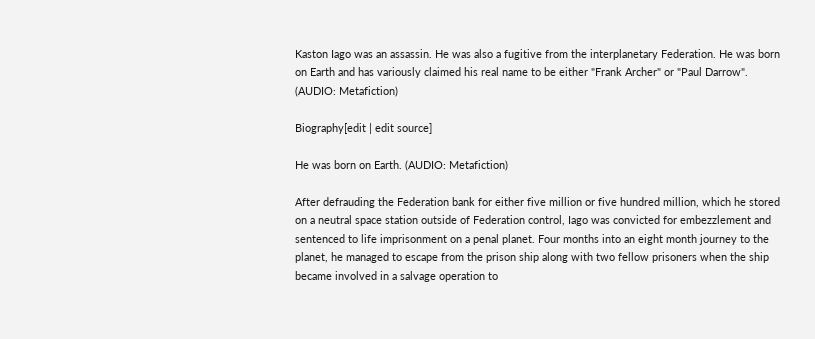Kaston Iago was an assassin. He was also a fugitive from the interplanetary Federation. He was born on Earth and has variously claimed his real name to be either "Frank Archer" or "Paul Darrow". (AUDIO: Metafiction)

Biography[edit | edit source]

He was born on Earth. (AUDIO: Metafiction)

After defrauding the Federation bank for either five million or five hundred million, which he stored on a neutral space station outside of Federation control, Iago was convicted for embezzlement and sentenced to life imprisonment on a penal planet. Four months into an eight month journey to the planet, he managed to escape from the prison ship along with two fellow prisoners when the ship became involved in a salvage operation to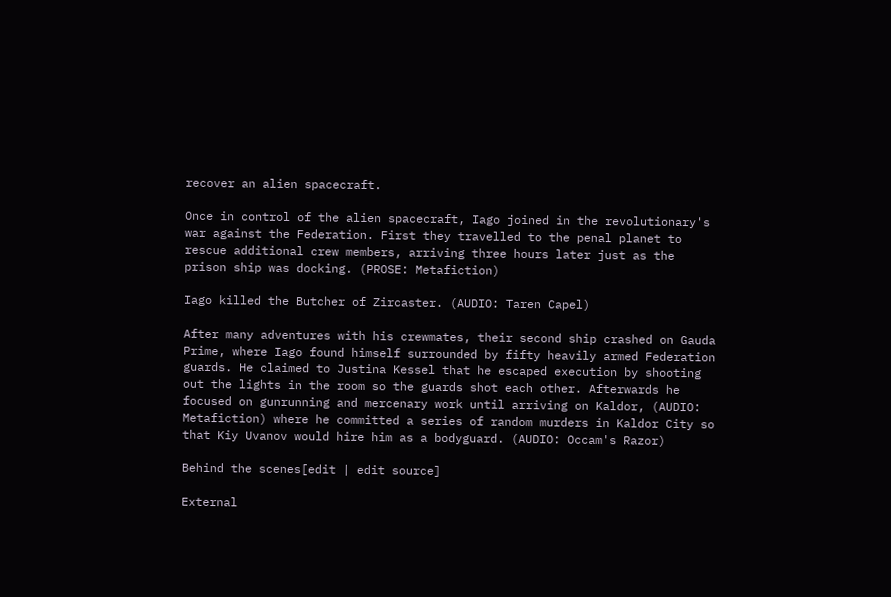recover an alien spacecraft.

Once in control of the alien spacecraft, Iago joined in the revolutionary's war against the Federation. First they travelled to the penal planet to rescue additional crew members, arriving three hours later just as the prison ship was docking. (PROSE: Metafiction)

Iago killed the Butcher of Zircaster. (AUDIO: Taren Capel)

After many adventures with his crewmates, their second ship crashed on Gauda Prime, where Iago found himself surrounded by fifty heavily armed Federation guards. He claimed to Justina Kessel that he escaped execution by shooting out the lights in the room so the guards shot each other. Afterwards he focused on gunrunning and mercenary work until arriving on Kaldor, (AUDIO: Metafiction) where he committed a series of random murders in Kaldor City so that Kiy Uvanov would hire him as a bodyguard. (AUDIO: Occam's Razor)

Behind the scenes[edit | edit source]

External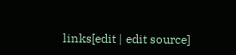links[edit | edit source]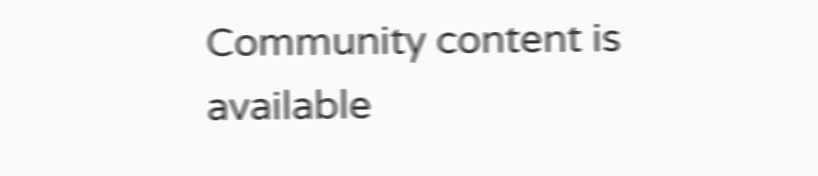Community content is available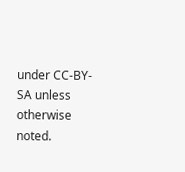under CC-BY-SA unless otherwise noted.